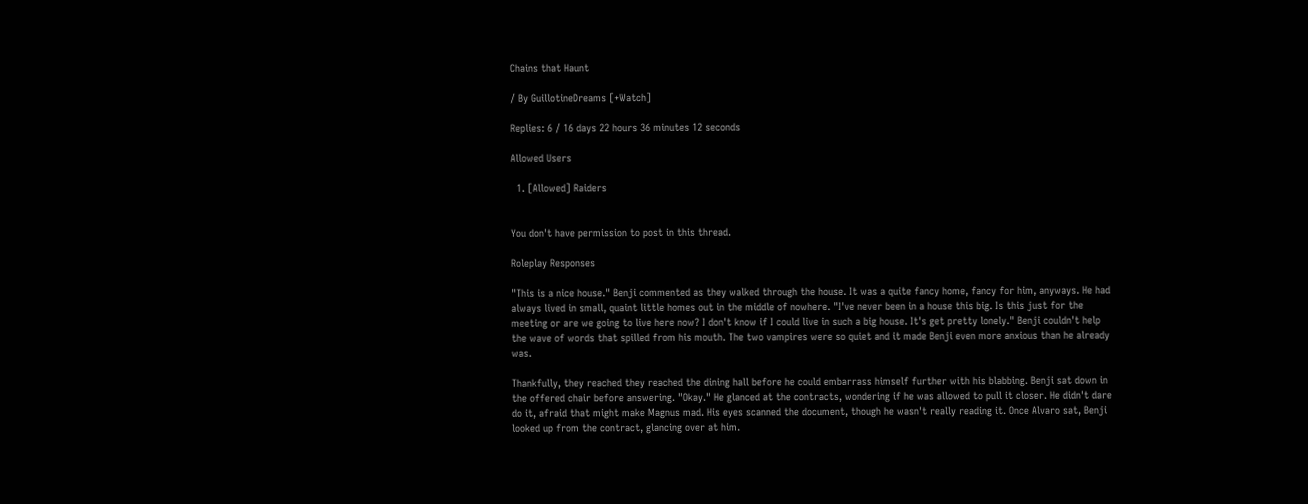Chains that Haunt

/ By GuillotineDreams [+Watch]

Replies: 6 / 16 days 22 hours 36 minutes 12 seconds

Allowed Users

  1. [Allowed] Raiders


You don't have permission to post in this thread.

Roleplay Responses

"This is a nice house." Benji commented as they walked through the house. It was a quite fancy home, fancy for him, anyways. He had always lived in small, quaint little homes out in the middle of nowhere. "I've never been in a house this big. Is this just for the meeting or are we going to live here now? I don't know if I could live in such a big house. It's get pretty lonely." Benji couldn't help the wave of words that spilled from his mouth. The two vampires were so quiet and it made Benji even more anxious than he already was.

Thankfully, they reached they reached the dining hall before he could embarrass himself further with his blabbing. Benji sat down in the offered chair before answering. "Okay." He glanced at the contracts, wondering if he was allowed to pull it closer. He didn't dare do it, afraid that might make Magnus mad. His eyes scanned the document, though he wasn't really reading it. Once Alvaro sat, Benji looked up from the contract, glancing over at him.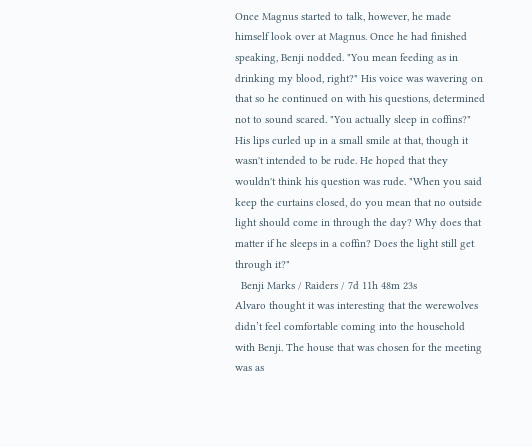Once Magnus started to talk, however, he made himself look over at Magnus. Once he had finished speaking, Benji nodded. "You mean feeding as in drinking my blood, right?" His voice was wavering on that so he continued on with his questions, determined not to sound scared. "You actually sleep in coffins?" His lips curled up in a small smile at that, though it wasn't intended to be rude. He hoped that they wouldn't think his question was rude. "When you said keep the curtains closed, do you mean that no outside light should come in through the day? Why does that matter if he sleeps in a coffin? Does the light still get through it?"
  Benji Marks / Raiders / 7d 11h 48m 23s
Alvaro thought it was interesting that the werewolves didn’t feel comfortable coming into the household with Benji. The house that was chosen for the meeting was as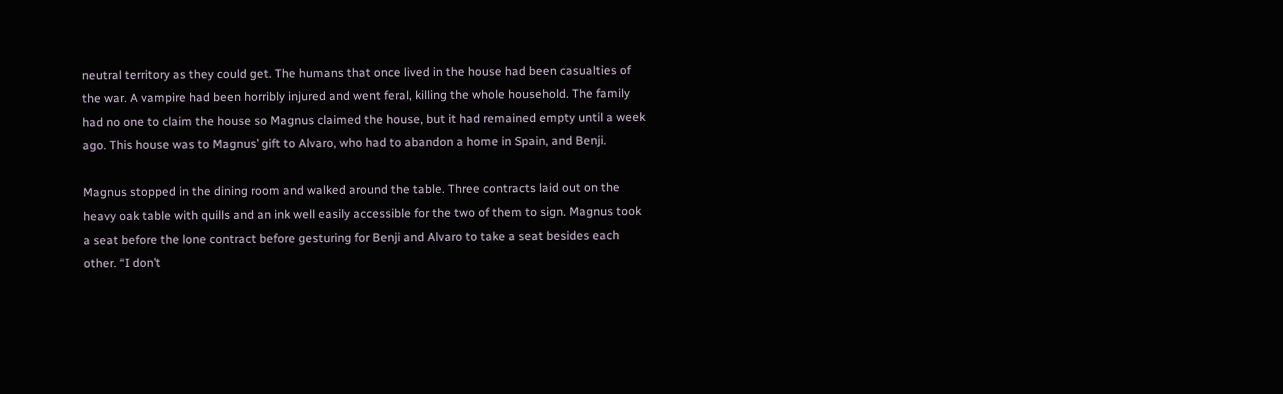neutral territory as they could get. The humans that once lived in the house had been casualties of the war. A vampire had been horribly injured and went feral, killing the whole household. The family had no one to claim the house so Magnus claimed the house, but it had remained empty until a week ago. This house was to Magnus’ gift to Alvaro, who had to abandon a home in Spain, and Benji.

Magnus stopped in the dining room and walked around the table. Three contracts laid out on the heavy oak table with quills and an ink well easily accessible for the two of them to sign. Magnus took a seat before the lone contract before gesturing for Benji and Alvaro to take a seat besides each other. “I don’t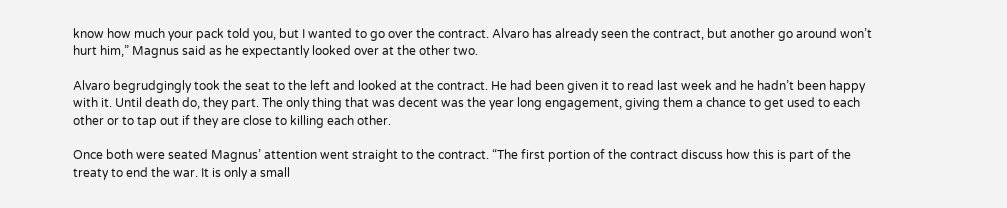know how much your pack told you, but I wanted to go over the contract. Alvaro has already seen the contract, but another go around won’t hurt him,” Magnus said as he expectantly looked over at the other two.

Alvaro begrudgingly took the seat to the left and looked at the contract. He had been given it to read last week and he hadn’t been happy with it. Until death do, they part. The only thing that was decent was the year long engagement, giving them a chance to get used to each other or to tap out if they are close to killing each other.

Once both were seated Magnus’ attention went straight to the contract. “The first portion of the contract discuss how this is part of the treaty to end the war. It is only a small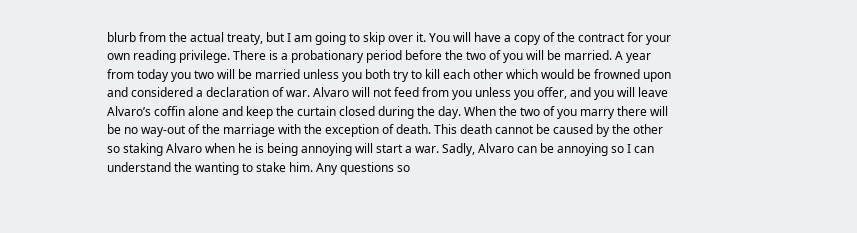blurb from the actual treaty, but I am going to skip over it. You will have a copy of the contract for your own reading privilege. There is a probationary period before the two of you will be married. A year from today you two will be married unless you both try to kill each other which would be frowned upon and considered a declaration of war. Alvaro will not feed from you unless you offer, and you will leave Alvaro’s coffin alone and keep the curtain closed during the day. When the two of you marry there will be no way-out of the marriage with the exception of death. This death cannot be caused by the other so staking Alvaro when he is being annoying will start a war. Sadly, Alvaro can be annoying so I can understand the wanting to stake him. Any questions so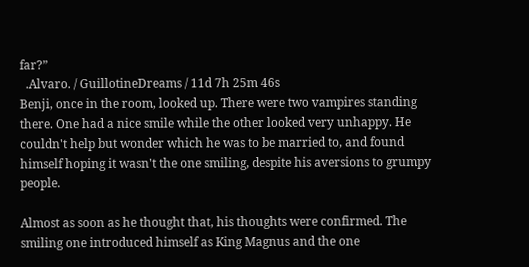far?”
  .Alvaro. / GuillotineDreams / 11d 7h 25m 46s
Benji, once in the room, looked up. There were two vampires standing there. One had a nice smile while the other looked very unhappy. He couldn't help but wonder which he was to be married to, and found himself hoping it wasn't the one smiling, despite his aversions to grumpy people.

Almost as soon as he thought that, his thoughts were confirmed. The smiling one introduced himself as King Magnus and the one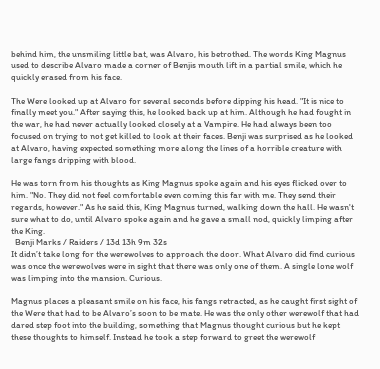behind him, the unsmiling little bat, was Alvaro, his betrothed. The words King Magnus used to describe Alvaro made a corner of Benjis mouth lift in a partial smile, which he quickly erased from his face.

The Were looked up at Alvaro for several seconds before dipping his head. "It is nice to finally meet you." After saying this, he looked back up at him. Although he had fought in the war, he had never actually looked closely at a Vampire. He had always been too focused on trying to not get killed to look at their faces. Benji was surprised as he looked at Alvaro, having expected something more along the lines of a horrible creature with large fangs dripping with blood.

He was torn from his thoughts as King Magnus spoke again and his eyes flicked over to him. "No. They did not feel comfortable even coming this far with me. They send their regards, however." As he said this, King Magnus turned, walking down the hall. He wasn't sure what to do, until Alvaro spoke again and he gave a small nod, quickly limping after the King.
  Benji Marks / Raiders / 13d 13h 9m 32s
It didn’t take long for the werewolves to approach the door. What Alvaro did find curious was once the werewolves were in sight that there was only one of them. A single lone wolf was limping into the mansion. Curious.

Magnus places a pleasant smile on his face, his fangs retracted, as he caught first sight of the Were that had to be Alvaro’s soon to be mate. He was the only other werewolf that had dared step foot into the building, something that Magnus thought curious but he kept these thoughts to himself. Instead he took a step forward to greet the werewolf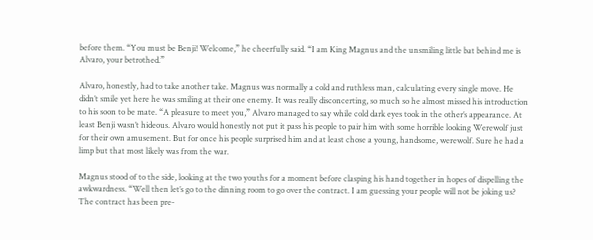before them. “You must be Benji! Welcome,” he cheerfully said. “I am King Magnus and the unsmiling little bat behind me is Alvaro, your betrothed.”

Alvaro, honestly, had to take another take. Magnus was normally a cold and ruthless man, calculating every single move. He didn’t smile yet here he was smiling at their one enemy. It was really disconcerting, so much so he almost missed his introduction to his soon to be mate. “A pleasure to meet you,” Alvaro managed to say while cold dark eyes took in the other’s appearance. At least Benji wasn’t hideous. Alvaro would honestly not put it pass his people to pair him with some horrible looking Werewolf just for their own amusement. But for once his people surprised him and at least chose a young, handsome, werewolf. Sure he had a limp but that most likely was from the war.

Magnus stood of to the side, looking at the two youths for a moment before clasping his hand together in hopes of dispelling the awkwardness. “Well then let’s go to the dinning room to go over the contract. I am guessing your people will not be joking us? The contract has been pre-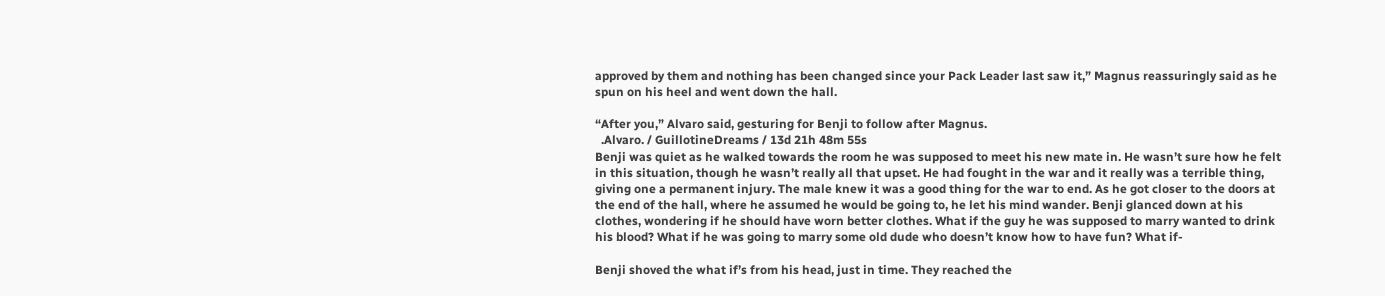approved by them and nothing has been changed since your Pack Leader last saw it,” Magnus reassuringly said as he spun on his heel and went down the hall.

“After you,” Alvaro said, gesturing for Benji to follow after Magnus.
  .Alvaro. / GuillotineDreams / 13d 21h 48m 55s
Benji was quiet as he walked towards the room he was supposed to meet his new mate in. He wasn’t sure how he felt in this situation, though he wasn’t really all that upset. He had fought in the war and it really was a terrible thing, giving one a permanent injury. The male knew it was a good thing for the war to end. As he got closer to the doors at the end of the hall, where he assumed he would be going to, he let his mind wander. Benji glanced down at his clothes, wondering if he should have worn better clothes. What if the guy he was supposed to marry wanted to drink his blood? What if he was going to marry some old dude who doesn’t know how to have fun? What if-

Benji shoved the what if’s from his head, just in time. They reached the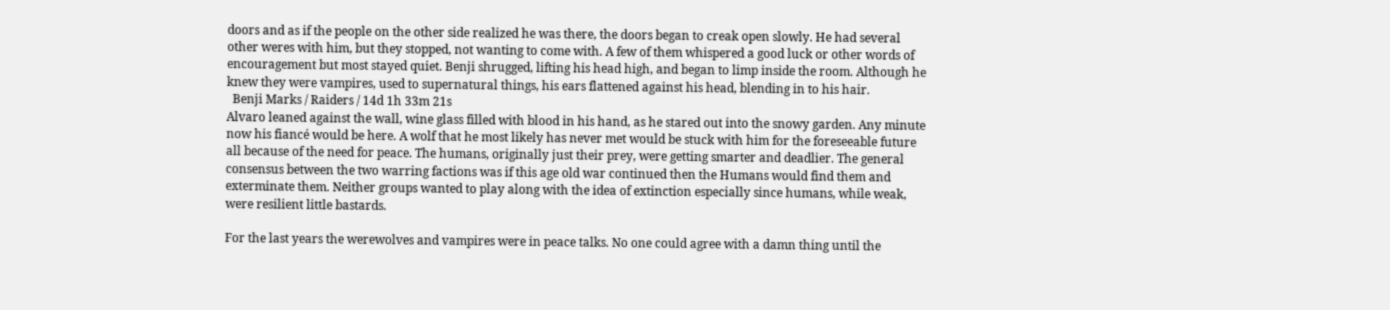doors and as if the people on the other side realized he was there, the doors began to creak open slowly. He had several other weres with him, but they stopped, not wanting to come with. A few of them whispered a good luck or other words of encouragement but most stayed quiet. Benji shrugged, lifting his head high, and began to limp inside the room. Although he knew they were vampires, used to supernatural things, his ears flattened against his head, blending in to his hair.
  Benji Marks / Raiders / 14d 1h 33m 21s
Alvaro leaned against the wall, wine glass filled with blood in his hand, as he stared out into the snowy garden. Any minute now his fiancé would be here. A wolf that he most likely has never met would be stuck with him for the foreseeable future all because of the need for peace. The humans, originally just their prey, were getting smarter and deadlier. The general consensus between the two warring factions was if this age old war continued then the Humans would find them and exterminate them. Neither groups wanted to play along with the idea of extinction especially since humans, while weak, were resilient little bastards.

For the last years the werewolves and vampires were in peace talks. No one could agree with a damn thing until the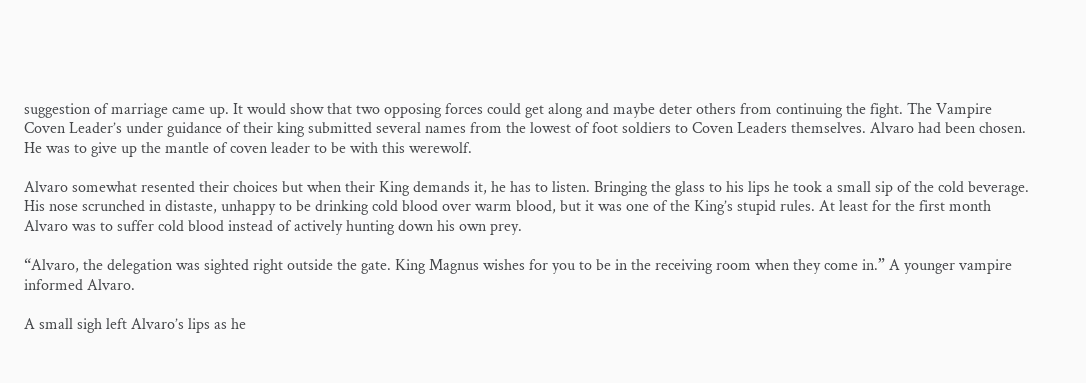suggestion of marriage came up. It would show that two opposing forces could get along and maybe deter others from continuing the fight. The Vampire Coven Leader’s under guidance of their king submitted several names from the lowest of foot soldiers to Coven Leaders themselves. Alvaro had been chosen. He was to give up the mantle of coven leader to be with this werewolf.

Alvaro somewhat resented their choices but when their King demands it, he has to listen. Bringing the glass to his lips he took a small sip of the cold beverage. His nose scrunched in distaste, unhappy to be drinking cold blood over warm blood, but it was one of the King’s stupid rules. At least for the first month Alvaro was to suffer cold blood instead of actively hunting down his own prey.

“Alvaro, the delegation was sighted right outside the gate. King Magnus wishes for you to be in the receiving room when they come in.” A younger vampire informed Alvaro.

A small sigh left Alvaro’s lips as he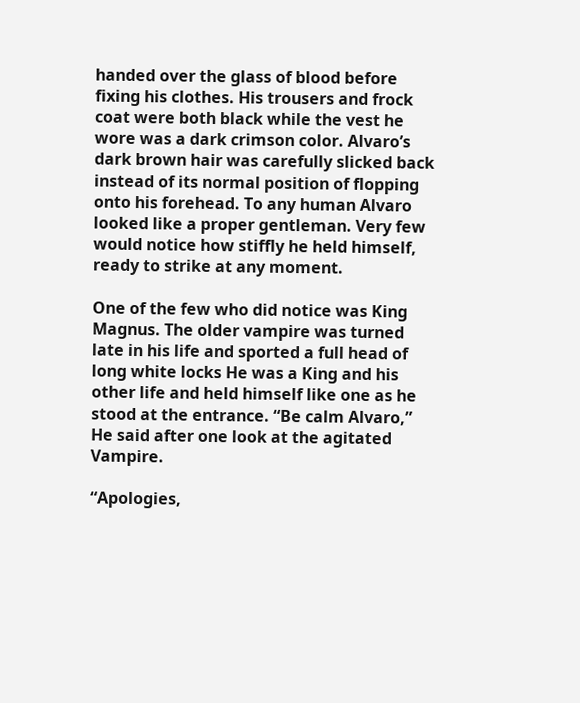handed over the glass of blood before fixing his clothes. His trousers and frock coat were both black while the vest he wore was a dark crimson color. Alvaro’s dark brown hair was carefully slicked back instead of its normal position of flopping onto his forehead. To any human Alvaro looked like a proper gentleman. Very few would notice how stiffly he held himself, ready to strike at any moment.

One of the few who did notice was King Magnus. The older vampire was turned late in his life and sported a full head of long white locks He was a King and his other life and held himself like one as he stood at the entrance. “Be calm Alvaro,” He said after one look at the agitated Vampire.

“Apologies,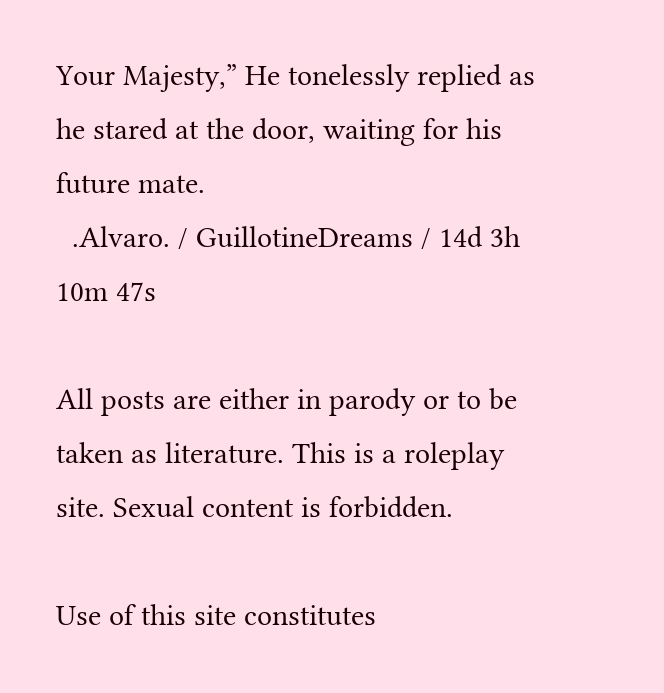Your Majesty,” He tonelessly replied as he stared at the door, waiting for his future mate.
  .Alvaro. / GuillotineDreams / 14d 3h 10m 47s

All posts are either in parody or to be taken as literature. This is a roleplay site. Sexual content is forbidden.

Use of this site constitutes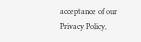acceptance of our
Privacy Policy,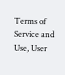Terms of Service and Use, User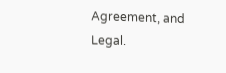Agreement, and Legal.